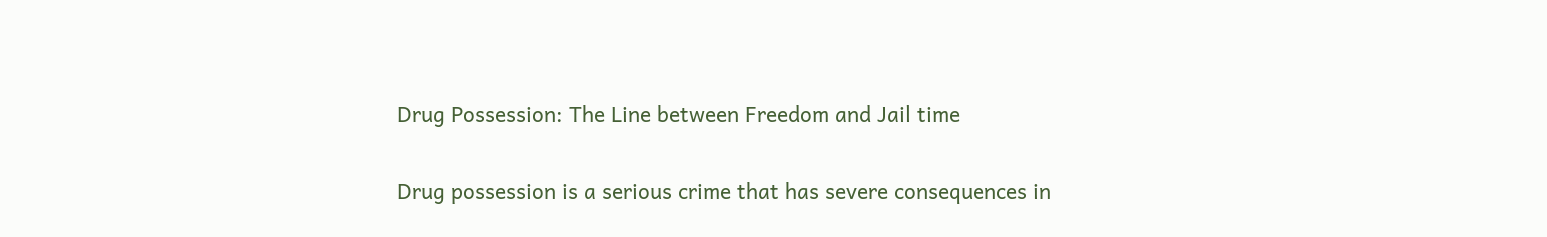Drug Possession: The Line between Freedom and Jail time

Drug possession is a serious crime that has severe consequences in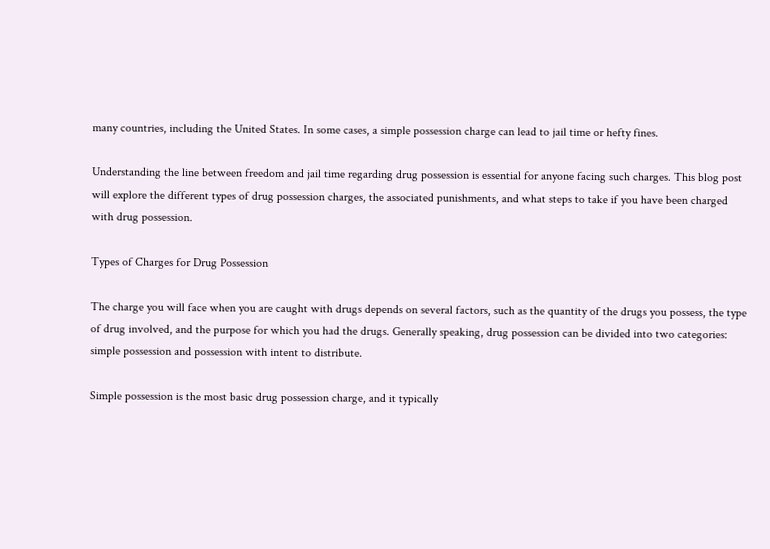many countries, including the United States. In some cases, a simple possession charge can lead to jail time or hefty fines.

Understanding the line between freedom and jail time regarding drug possession is essential for anyone facing such charges. This blog post will explore the different types of drug possession charges, the associated punishments, and what steps to take if you have been charged with drug possession.

Types of Charges for Drug Possession

The charge you will face when you are caught with drugs depends on several factors, such as the quantity of the drugs you possess, the type of drug involved, and the purpose for which you had the drugs. Generally speaking, drug possession can be divided into two categories: simple possession and possession with intent to distribute.

Simple possession is the most basic drug possession charge, and it typically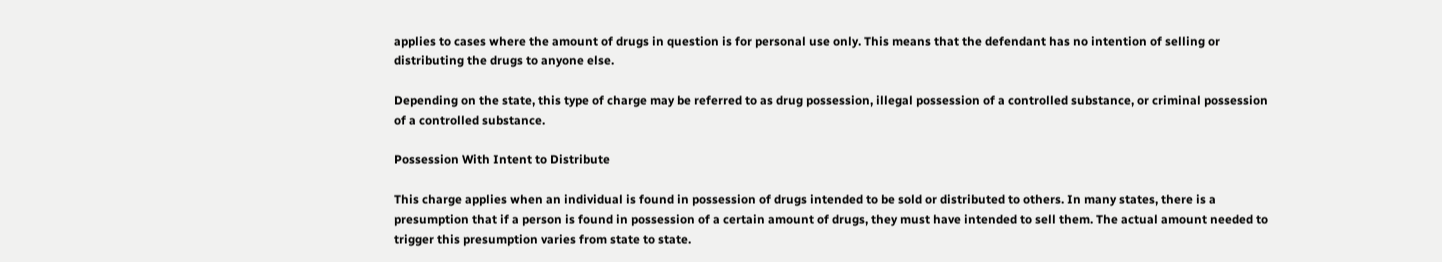applies to cases where the amount of drugs in question is for personal use only. This means that the defendant has no intention of selling or distributing the drugs to anyone else.

Depending on the state, this type of charge may be referred to as drug possession, illegal possession of a controlled substance, or criminal possession of a controlled substance.

Possession With Intent to Distribute

This charge applies when an individual is found in possession of drugs intended to be sold or distributed to others. In many states, there is a presumption that if a person is found in possession of a certain amount of drugs, they must have intended to sell them. The actual amount needed to trigger this presumption varies from state to state.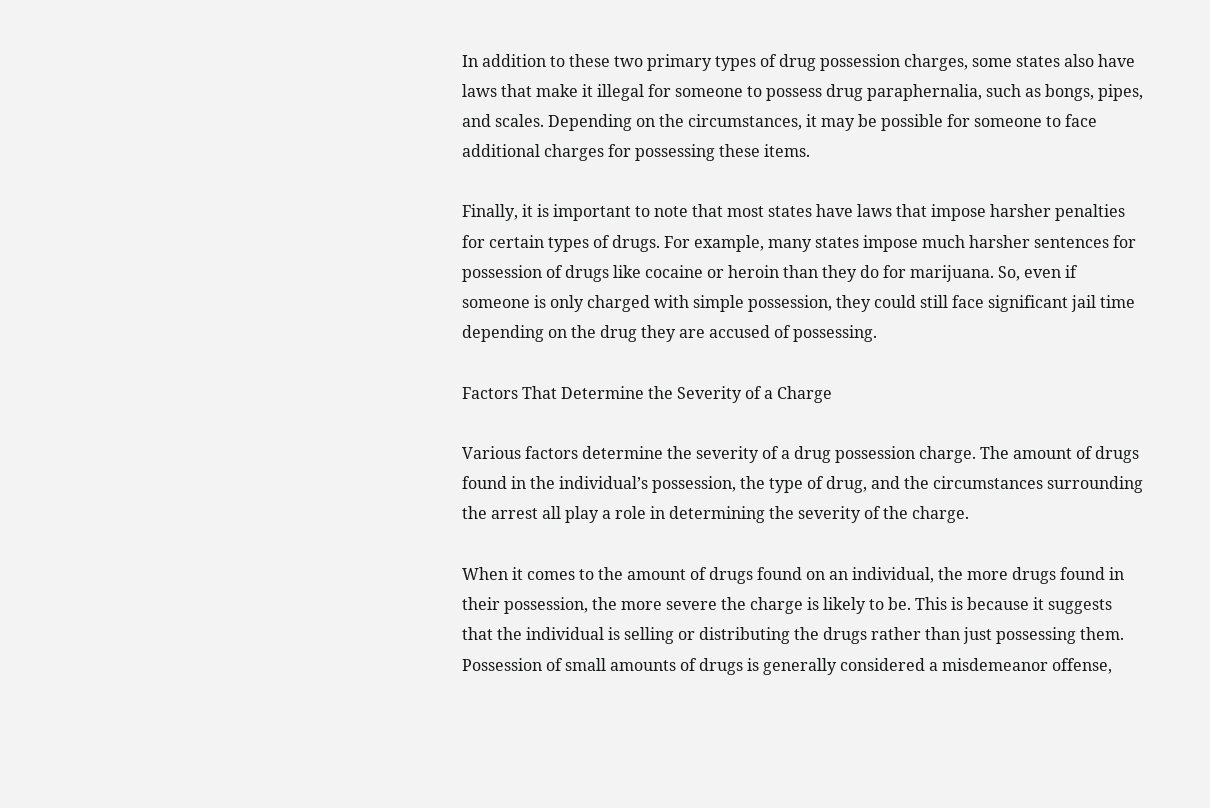In addition to these two primary types of drug possession charges, some states also have laws that make it illegal for someone to possess drug paraphernalia, such as bongs, pipes, and scales. Depending on the circumstances, it may be possible for someone to face additional charges for possessing these items.

Finally, it is important to note that most states have laws that impose harsher penalties for certain types of drugs. For example, many states impose much harsher sentences for possession of drugs like cocaine or heroin than they do for marijuana. So, even if someone is only charged with simple possession, they could still face significant jail time depending on the drug they are accused of possessing.

Factors That Determine the Severity of a Charge

Various factors determine the severity of a drug possession charge. The amount of drugs found in the individual’s possession, the type of drug, and the circumstances surrounding the arrest all play a role in determining the severity of the charge.

When it comes to the amount of drugs found on an individual, the more drugs found in their possession, the more severe the charge is likely to be. This is because it suggests that the individual is selling or distributing the drugs rather than just possessing them. Possession of small amounts of drugs is generally considered a misdemeanor offense,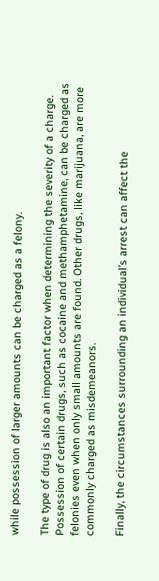while possession of larger amounts can be charged as a felony.

The type of drug is also an important factor when determining the severity of a charge. Possession of certain drugs, such as cocaine and methamphetamine, can be charged as felonies even when only small amounts are found. Other drugs, like marijuana, are more commonly charged as misdemeanors.

Finally, the circumstances surrounding an individual’s arrest can affect the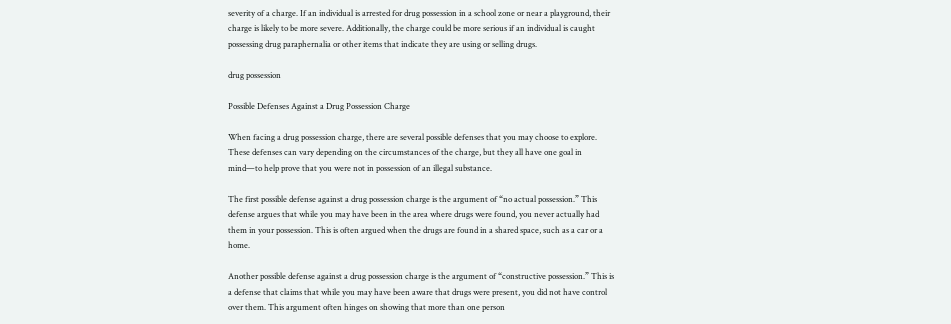severity of a charge. If an individual is arrested for drug possession in a school zone or near a playground, their charge is likely to be more severe. Additionally, the charge could be more serious if an individual is caught possessing drug paraphernalia or other items that indicate they are using or selling drugs.

drug possession

Possible Defenses Against a Drug Possession Charge

When facing a drug possession charge, there are several possible defenses that you may choose to explore. These defenses can vary depending on the circumstances of the charge, but they all have one goal in mind—to help prove that you were not in possession of an illegal substance.

The first possible defense against a drug possession charge is the argument of “no actual possession.” This defense argues that while you may have been in the area where drugs were found, you never actually had them in your possession. This is often argued when the drugs are found in a shared space, such as a car or a home.

Another possible defense against a drug possession charge is the argument of “constructive possession.” This is a defense that claims that while you may have been aware that drugs were present, you did not have control over them. This argument often hinges on showing that more than one person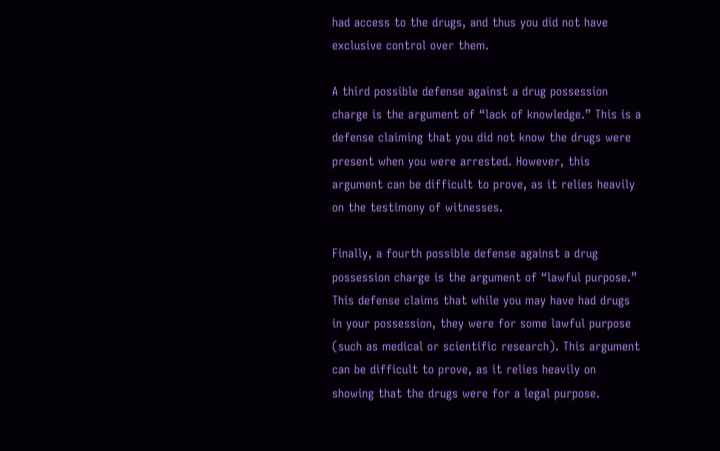had access to the drugs, and thus you did not have exclusive control over them.

A third possible defense against a drug possession charge is the argument of “lack of knowledge.” This is a defense claiming that you did not know the drugs were present when you were arrested. However, this argument can be difficult to prove, as it relies heavily on the testimony of witnesses.

Finally, a fourth possible defense against a drug possession charge is the argument of “lawful purpose.” This defense claims that while you may have had drugs in your possession, they were for some lawful purpose (such as medical or scientific research). This argument can be difficult to prove, as it relies heavily on showing that the drugs were for a legal purpose.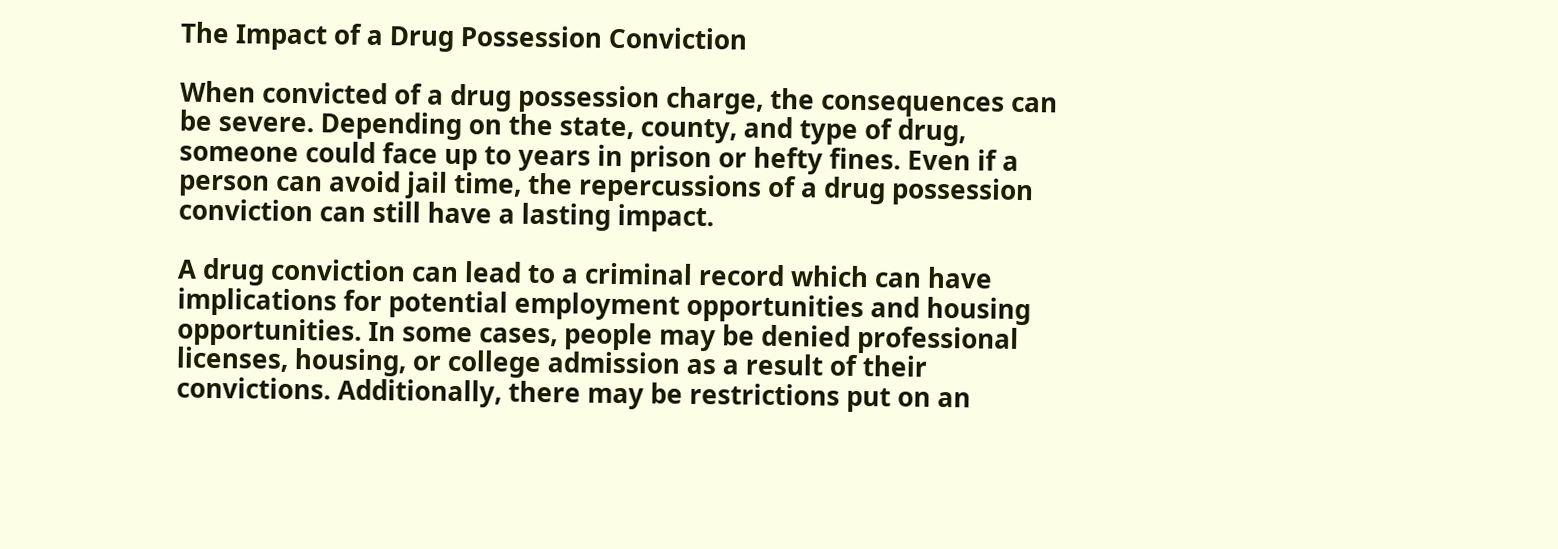The Impact of a Drug Possession Conviction

When convicted of a drug possession charge, the consequences can be severe. Depending on the state, county, and type of drug, someone could face up to years in prison or hefty fines. Even if a person can avoid jail time, the repercussions of a drug possession conviction can still have a lasting impact.

A drug conviction can lead to a criminal record which can have implications for potential employment opportunities and housing opportunities. In some cases, people may be denied professional licenses, housing, or college admission as a result of their convictions. Additionally, there may be restrictions put on an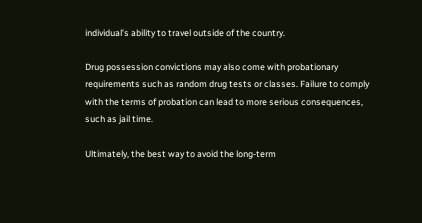individual’s ability to travel outside of the country.

Drug possession convictions may also come with probationary requirements such as random drug tests or classes. Failure to comply with the terms of probation can lead to more serious consequences, such as jail time.

Ultimately, the best way to avoid the long-term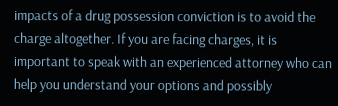impacts of a drug possession conviction is to avoid the charge altogether. If you are facing charges, it is important to speak with an experienced attorney who can help you understand your options and possibly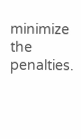minimize the penalties.